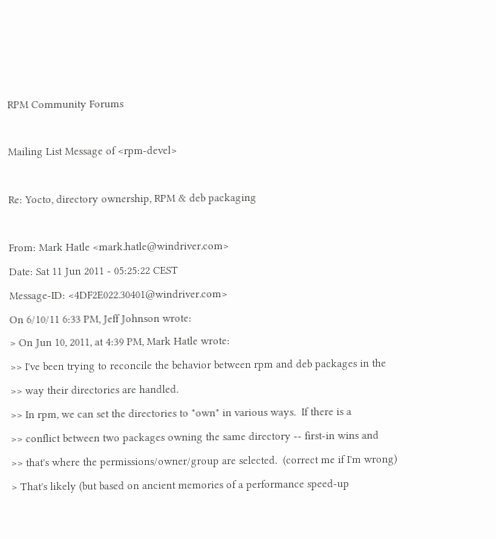RPM Community Forums

Mailing List Message of <rpm-devel>

Re: Yocto, directory ownership, RPM & deb packaging

From: Mark Hatle <mark.hatle@windriver.com>
Date: Sat 11 Jun 2011 - 05:25:22 CEST
Message-ID: <4DF2E022.30401@windriver.com>
On 6/10/11 6:33 PM, Jeff Johnson wrote:
> On Jun 10, 2011, at 4:39 PM, Mark Hatle wrote:
>> I've been trying to reconcile the behavior between rpm and deb packages in the
>> way their directories are handled.
>> In rpm, we can set the directories to "own" in various ways.  If there is a
>> conflict between two packages owning the same directory -- first-in wins and
>> that's where the permissions/owner/group are selected.  (correct me if I'm wrong)
> That's likely (but based on ancient memories of a performance speed-up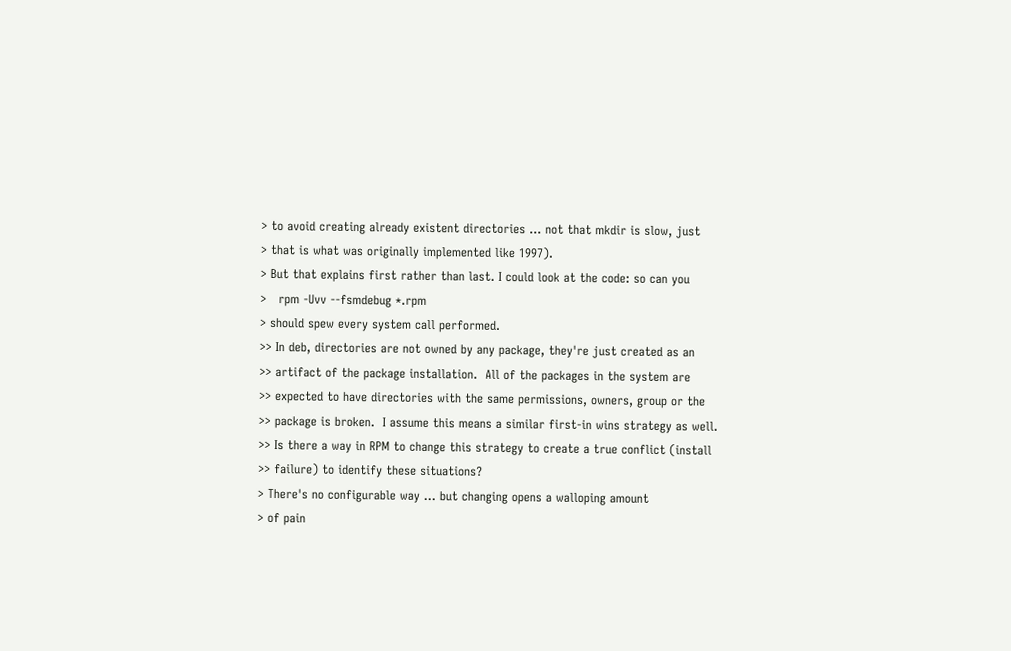> to avoid creating already existent directories ... not that mkdir is slow, just
> that is what was originally implemented like 1997).
> But that explains first rather than last. I could look at the code: so can you
>   rpm -Uvv --fsmdebug *.rpm
> should spew every system call performed.
>> In deb, directories are not owned by any package, they're just created as an
>> artifact of the package installation.  All of the packages in the system are
>> expected to have directories with the same permissions, owners, group or the
>> package is broken.  I assume this means a similar first-in wins strategy as well.
>> Is there a way in RPM to change this strategy to create a true conflict (install
>> failure) to identify these situations?
> There's no configurable way ... but changing opens a walloping amount
> of pain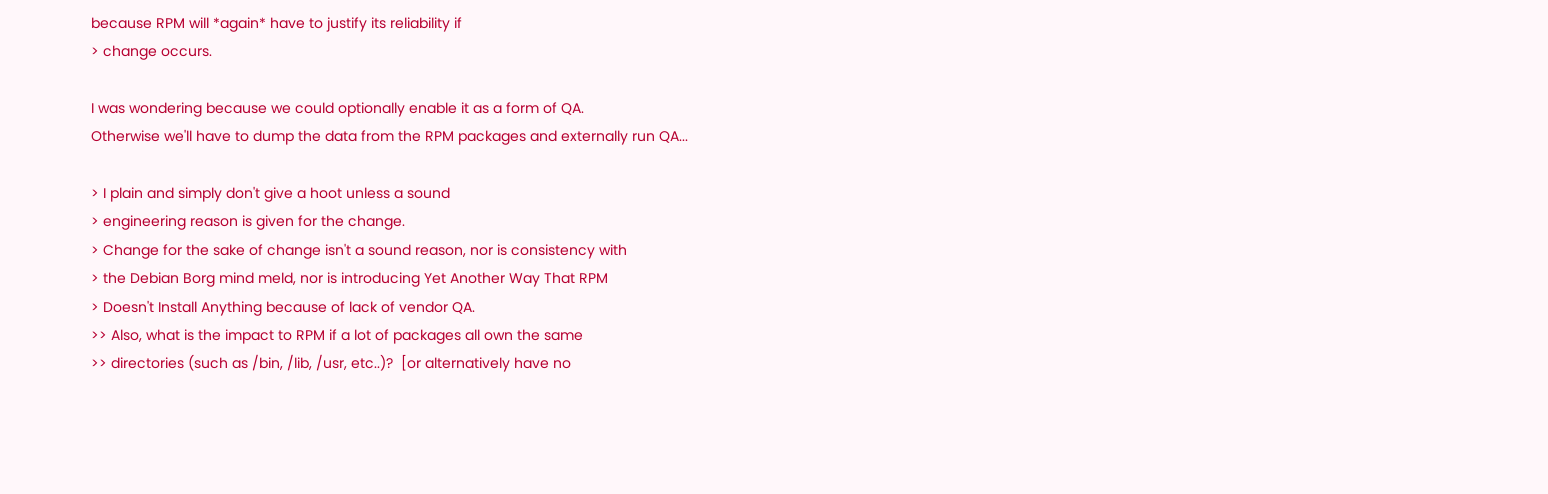because RPM will *again* have to justify its reliability if
> change occurs.

I was wondering because we could optionally enable it as a form of QA.
Otherwise we'll have to dump the data from the RPM packages and externally run QA...

> I plain and simply don't give a hoot unless a sound
> engineering reason is given for the change.
> Change for the sake of change isn't a sound reason, nor is consistency with
> the Debian Borg mind meld, nor is introducing Yet Another Way That RPM
> Doesn't Install Anything because of lack of vendor QA.
>> Also, what is the impact to RPM if a lot of packages all own the same
>> directories (such as /bin, /lib, /usr, etc..)?  [or alternatively have no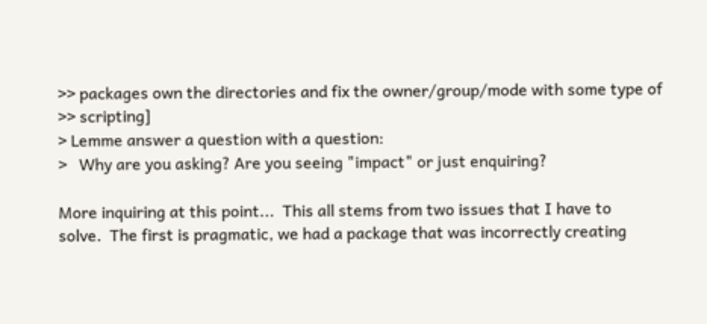>> packages own the directories and fix the owner/group/mode with some type of
>> scripting]
> Lemme answer a question with a question:
>   Why are you asking? Are you seeing "impact" or just enquiring?

More inquiring at this point...  This all stems from two issues that I have to
solve.  The first is pragmatic, we had a package that was incorrectly creating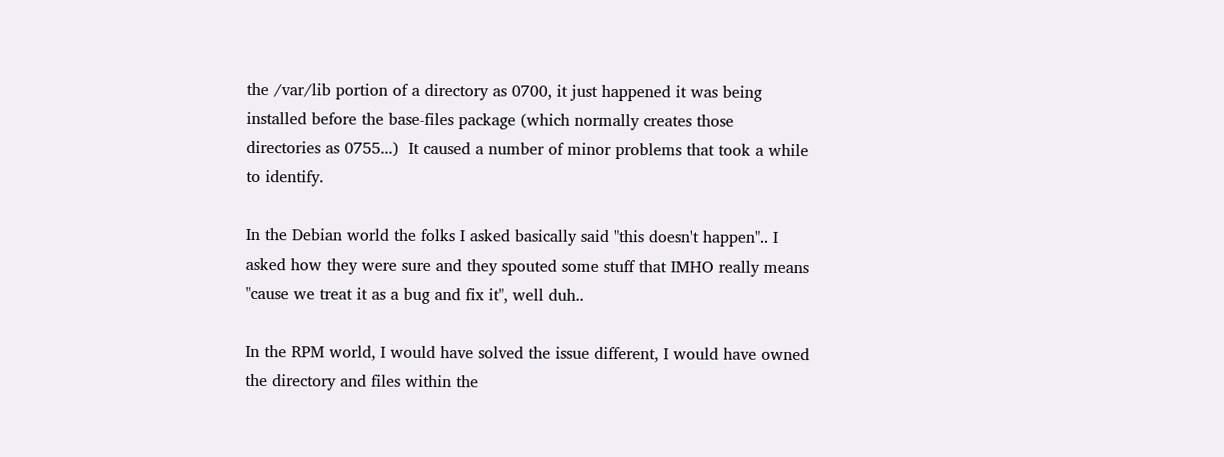the /var/lib portion of a directory as 0700, it just happened it was being
installed before the base-files package (which normally creates those
directories as 0755...)  It caused a number of minor problems that took a while
to identify.

In the Debian world the folks I asked basically said "this doesn't happen".. I
asked how they were sure and they spouted some stuff that IMHO really means
"cause we treat it as a bug and fix it", well duh..

In the RPM world, I would have solved the issue different, I would have owned
the directory and files within the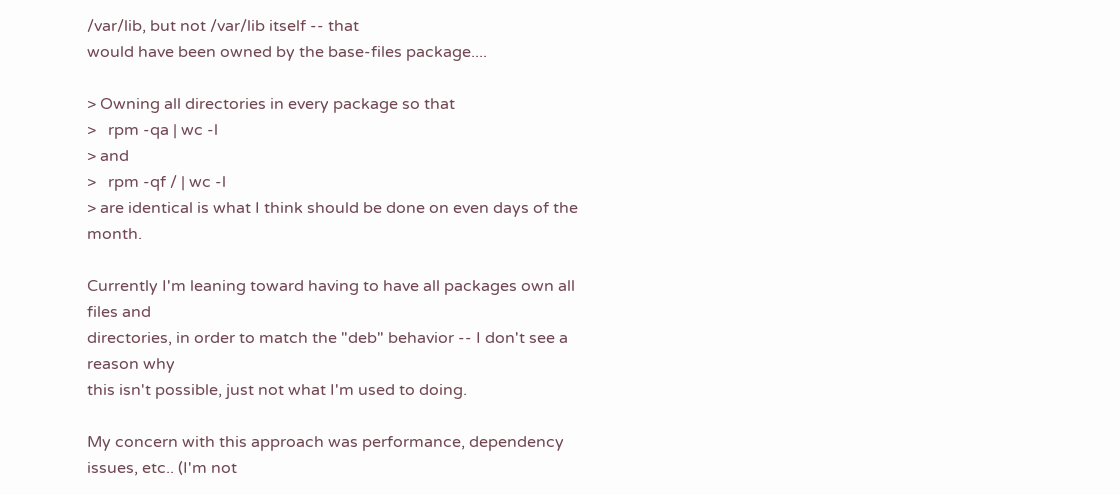/var/lib, but not /var/lib itself -- that
would have been owned by the base-files package....

> Owning all directories in every package so that
>   rpm -qa | wc -l
> and
>   rpm -qf / | wc -l
> are identical is what I think should be done on even days of the month.

Currently I'm leaning toward having to have all packages own all files and
directories, in order to match the "deb" behavior -- I don't see a reason why
this isn't possible, just not what I'm used to doing.

My concern with this approach was performance, dependency issues, etc.. (I'm not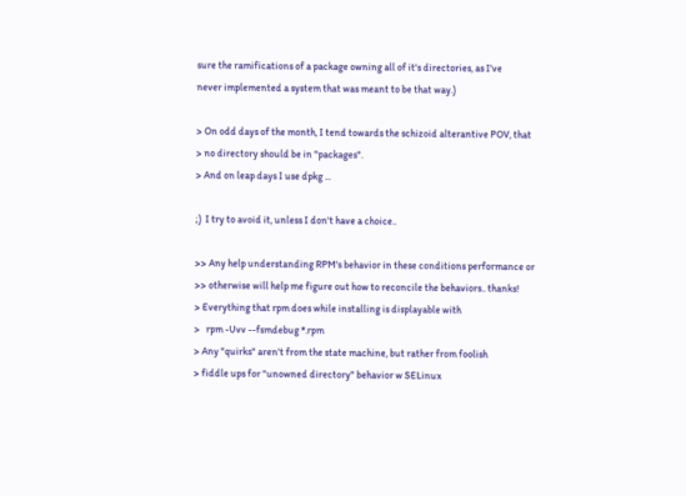sure the ramifications of a package owning all of it's directories, as I've
never implemented a system that was meant to be that way.)

> On odd days of the month, I tend towards the schizoid alterantive POV, that
> no directory should be in "packages".
> And on leap days I use dpkg ...

;)  I try to avoid it, unless I don't have a choice..

>> Any help understanding RPM's behavior in these conditions performance or
>> otherwise will help me figure out how to reconcile the behaviors.. thanks!
> Everything that rpm does while installing is displayable with
>   rpm -Uvv --fsmdebug *.rpm
> Any "quirks" aren't from the state machine, but rather from foolish
> fiddle ups for "unowned directory" behavior w SELinux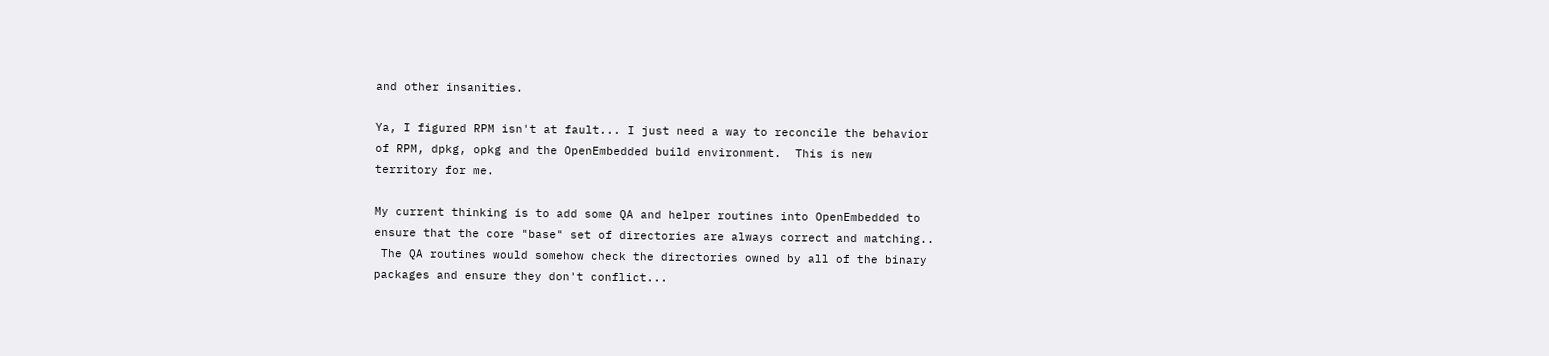and other insanities.

Ya, I figured RPM isn't at fault... I just need a way to reconcile the behavior
of RPM, dpkg, opkg and the OpenEmbedded build environment.  This is new
territory for me.

My current thinking is to add some QA and helper routines into OpenEmbedded to
ensure that the core "base" set of directories are always correct and matching..
 The QA routines would somehow check the directories owned by all of the binary
packages and ensure they don't conflict...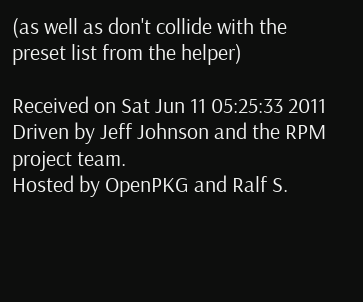(as well as don't collide with the
preset list from the helper)

Received on Sat Jun 11 05:25:33 2011
Driven by Jeff Johnson and the RPM project team.
Hosted by OpenPKG and Ralf S.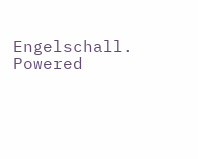Engelschall.
Powered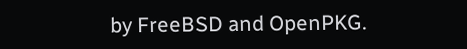by FreeBSD and OpenPKG.